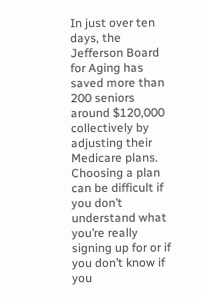In just over ten days, the Jefferson Board for Aging has saved more than 200 seniors around $120,000 collectively by adjusting their Medicare plans. Choosing a plan can be difficult if you don’t understand what you’re really signing up for or if you don’t know if you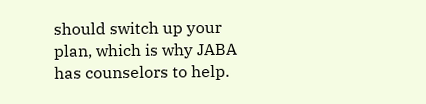should switch up your plan, which is why JABA has counselors to help.